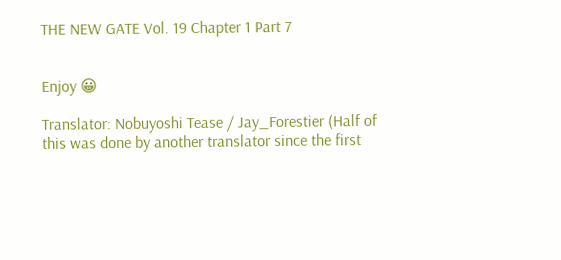THE NEW GATE Vol. 19 Chapter 1 Part 7


Enjoy 😀

Translator: Nobuyoshi Tease / Jay_Forestier (Half of this was done by another translator since the first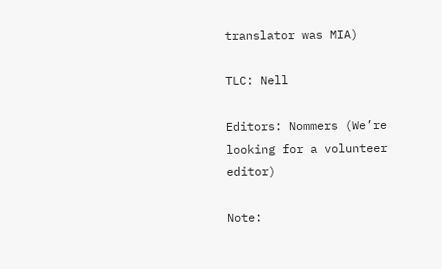translator was MIA)

TLC: Nell

Editors: Nommers (We’re looking for a volunteer editor)

Note: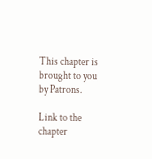This chapter is brought to you by Patrons.

Link to the chapter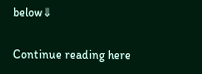below⇓

Continue reading here